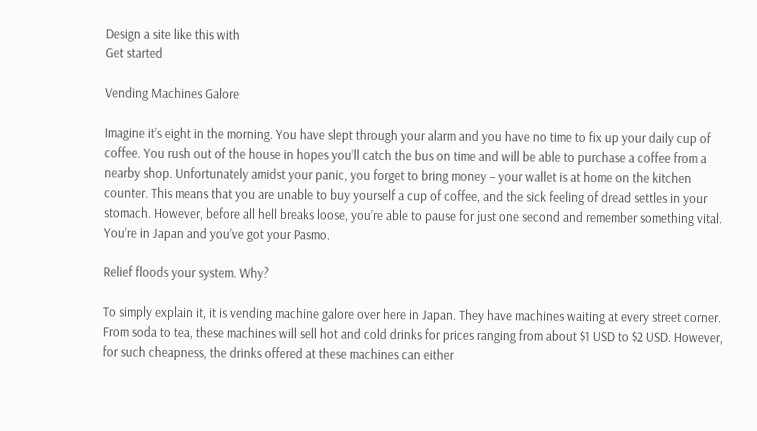Design a site like this with
Get started

Vending Machines Galore

Imagine it’s eight in the morning. You have slept through your alarm and you have no time to fix up your daily cup of coffee. You rush out of the house in hopes you’ll catch the bus on time and will be able to purchase a coffee from a nearby shop. Unfortunately amidst your panic, you forget to bring money – your wallet is at home on the kitchen counter. This means that you are unable to buy yourself a cup of coffee, and the sick feeling of dread settles in your stomach. However, before all hell breaks loose, you’re able to pause for just one second and remember something vital. You’re in Japan and you’ve got your Pasmo.

Relief floods your system. Why?

To simply explain it, it is vending machine galore over here in Japan. They have machines waiting at every street corner. From soda to tea, these machines will sell hot and cold drinks for prices ranging from about $1 USD to $2 USD. However, for such cheapness, the drinks offered at these machines can either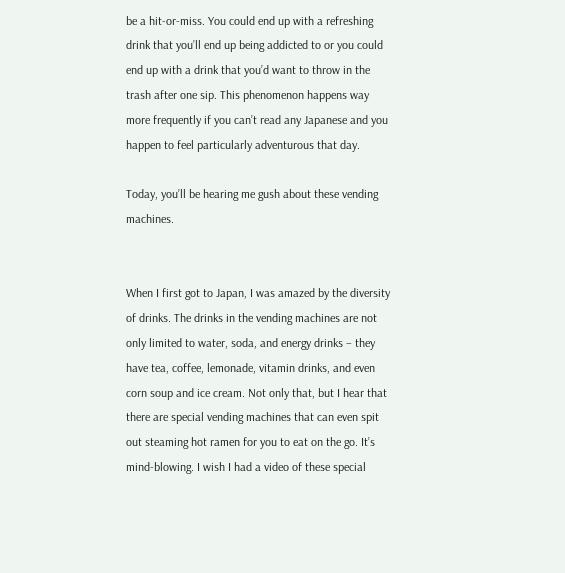be a hit-or-miss. You could end up with a refreshing drink that you’ll end up being addicted to or you could end up with a drink that you’d want to throw in the trash after one sip. This phenomenon happens way more frequently if you can’t read any Japanese and you happen to feel particularly adventurous that day.

Today, you’ll be hearing me gush about these vending machines.


When I first got to Japan, I was amazed by the diversity of drinks. The drinks in the vending machines are not only limited to water, soda, and energy drinks – they have tea, coffee, lemonade, vitamin drinks, and even corn soup and ice cream. Not only that, but I hear that there are special vending machines that can even spit out steaming hot ramen for you to eat on the go. It’s mind-blowing. I wish I had a video of these special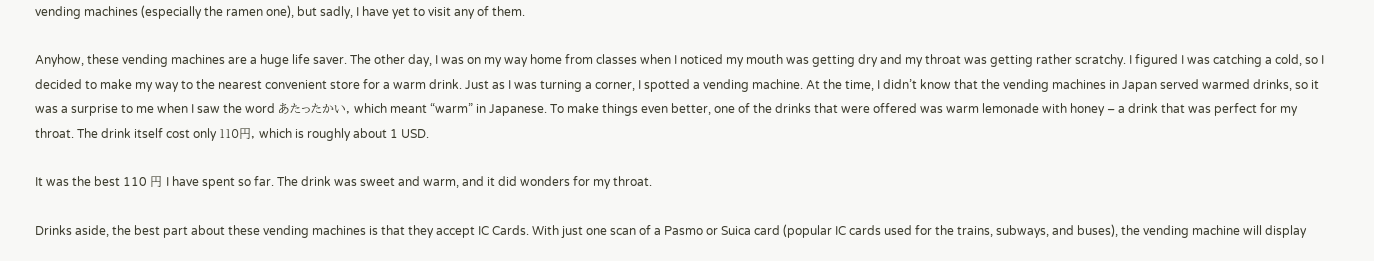vending machines (especially the ramen one), but sadly, I have yet to visit any of them.

Anyhow, these vending machines are a huge life saver. The other day, I was on my way home from classes when I noticed my mouth was getting dry and my throat was getting rather scratchy. I figured I was catching a cold, so I decided to make my way to the nearest convenient store for a warm drink. Just as I was turning a corner, I spotted a vending machine. At the time, I didn’t know that the vending machines in Japan served warmed drinks, so it was a surprise to me when I saw the word あたったかい, which meant “warm” in Japanese. To make things even better, one of the drinks that were offered was warm lemonade with honey – a drink that was perfect for my throat. The drink itself cost only 110円, which is roughly about 1 USD.

It was the best 110 円 I have spent so far. The drink was sweet and warm, and it did wonders for my throat.

Drinks aside, the best part about these vending machines is that they accept IC Cards. With just one scan of a Pasmo or Suica card (popular IC cards used for the trains, subways, and buses), the vending machine will display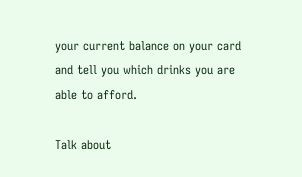your current balance on your card and tell you which drinks you are able to afford.

Talk about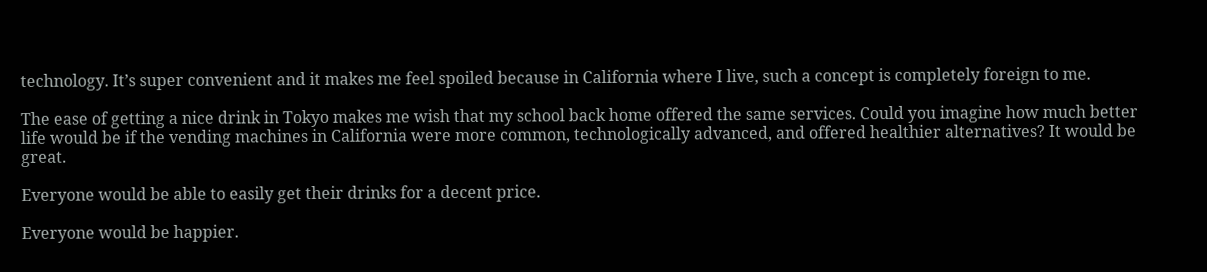technology. It’s super convenient and it makes me feel spoiled because in California where I live, such a concept is completely foreign to me.

The ease of getting a nice drink in Tokyo makes me wish that my school back home offered the same services. Could you imagine how much better life would be if the vending machines in California were more common, technologically advanced, and offered healthier alternatives? It would be great.

Everyone would be able to easily get their drinks for a decent price.

Everyone would be happier.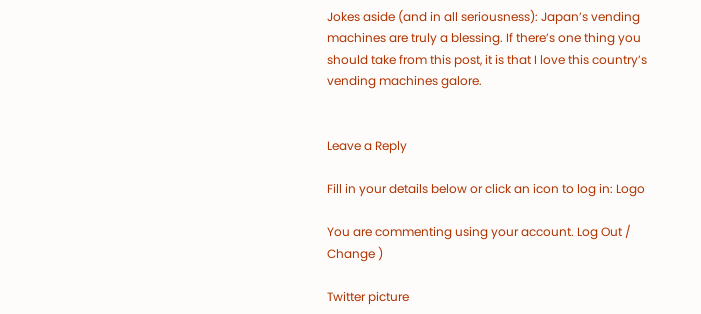Jokes aside (and in all seriousness): Japan’s vending machines are truly a blessing. If there’s one thing you should take from this post, it is that I love this country’s vending machines galore.


Leave a Reply

Fill in your details below or click an icon to log in: Logo

You are commenting using your account. Log Out /  Change )

Twitter picture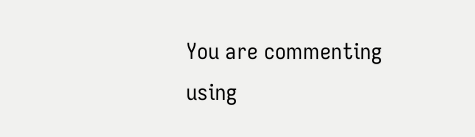You are commenting using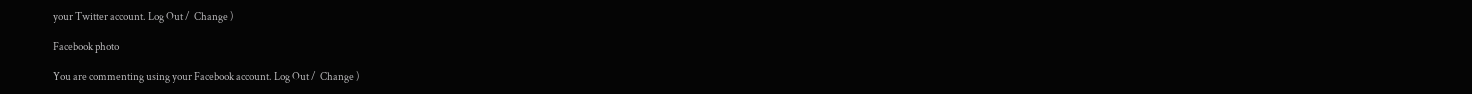your Twitter account. Log Out /  Change )

Facebook photo

You are commenting using your Facebook account. Log Out /  Change )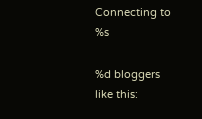Connecting to %s

%d bloggers like this: